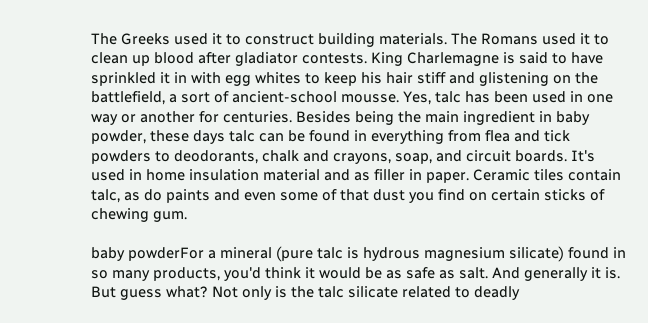The Greeks used it to construct building materials. The Romans used it to clean up blood after gladiator contests. King Charlemagne is said to have sprinkled it in with egg whites to keep his hair stiff and glistening on the battlefield, a sort of ancient-school mousse. Yes, talc has been used in one way or another for centuries. Besides being the main ingredient in baby powder, these days talc can be found in everything from flea and tick powders to deodorants, chalk and crayons, soap, and circuit boards. It's used in home insulation material and as filler in paper. Ceramic tiles contain talc, as do paints and even some of that dust you find on certain sticks of chewing gum.

baby powderFor a mineral (pure talc is hydrous magnesium silicate) found in so many products, you'd think it would be as safe as salt. And generally it is. But guess what? Not only is the talc silicate related to deadly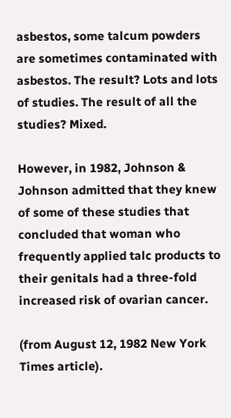asbestos, some talcum powders are sometimes contaminated with asbestos. The result? Lots and lots of studies. The result of all the studies? Mixed.

However, in 1982, Johnson & Johnson admitted that they knew of some of these studies that concluded that woman who frequently applied talc products to their genitals had a three-fold increased risk of ovarian cancer.

(from August 12, 1982 New York Times article).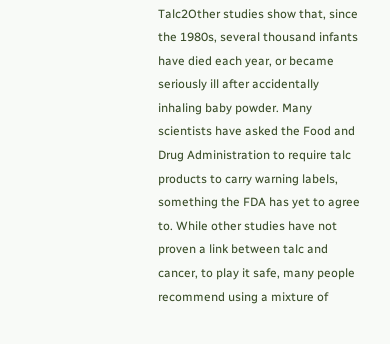Talc2Other studies show that, since the 1980s, several thousand infants have died each year, or became seriously ill after accidentally inhaling baby powder. Many scientists have asked the Food and Drug Administration to require talc products to carry warning labels, something the FDA has yet to agree to. While other studies have not proven a link between talc and cancer, to play it safe, many people recommend using a mixture of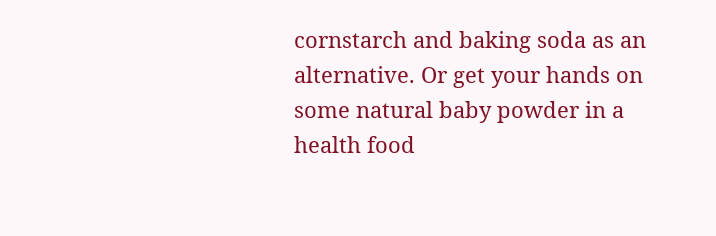cornstarch and baking soda as an alternative. Or get your hands on some natural baby powder in a health food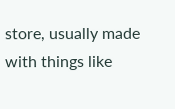store, usually made with things like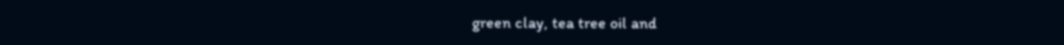green clay, tea tree oil and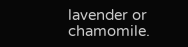lavender or chamomile.